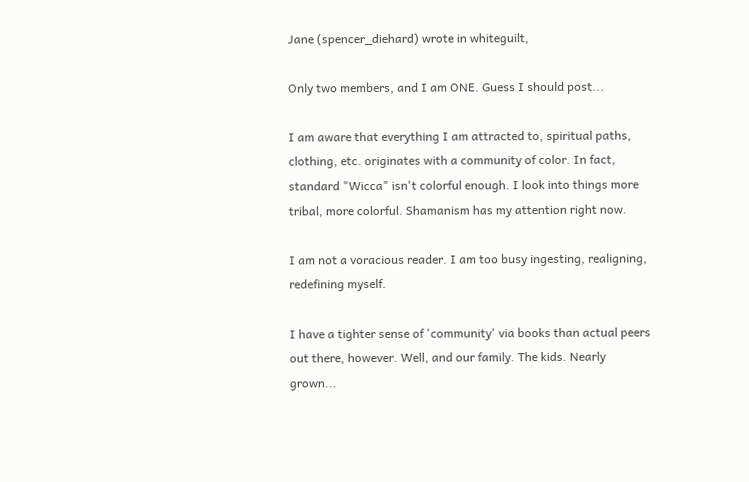Jane (spencer_diehard) wrote in whiteguilt,

Only two members, and I am ONE. Guess I should post...

I am aware that everything I am attracted to, spiritual paths, clothing, etc. originates with a community of color. In fact, standard "Wicca" isn't colorful enough. I look into things more tribal, more colorful. Shamanism has my attention right now.

I am not a voracious reader. I am too busy ingesting, realigning, redefining myself.

I have a tighter sense of 'community' via books than actual peers out there, however. Well, and our family. The kids. Nearly grown...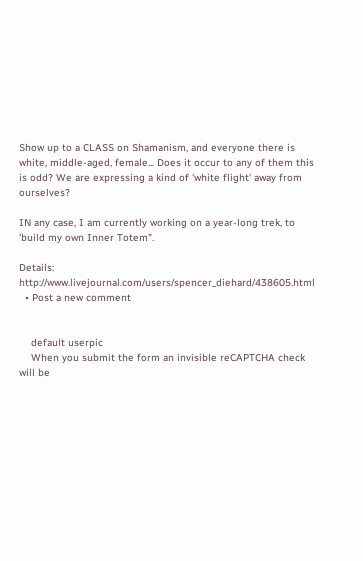Show up to a CLASS on Shamanism, and everyone there is white, middle-aged, female... Does it occur to any of them this is odd? We are expressing a kind of 'white flight' away from ourselves?

IN any case, I am currently working on a year-long trek, to 'build my own Inner Totem".

Details: http://www.livejournal.com/users/spencer_diehard/438605.html
  • Post a new comment


    default userpic
    When you submit the form an invisible reCAPTCHA check will be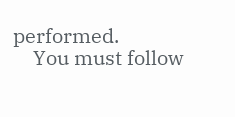performed.
    You must follow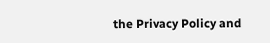the Privacy Policy and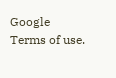Google Terms of use.